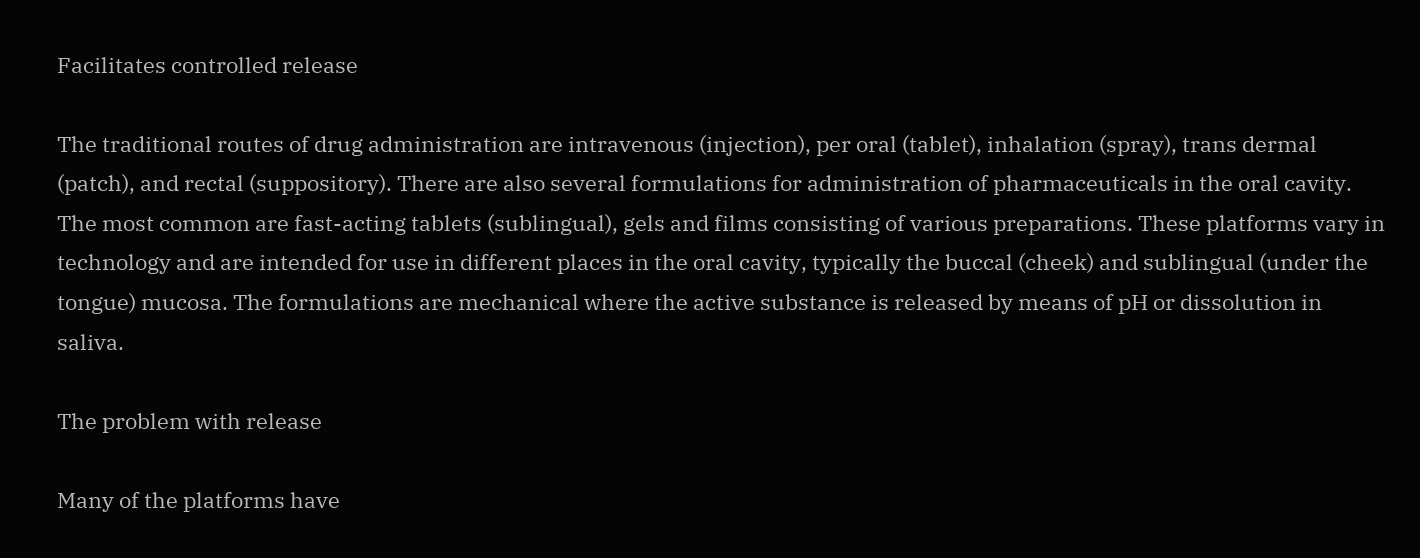Facilitates controlled release

The traditional routes of drug administration are intravenous (injection), per oral (tablet), inhalation (spray), trans dermal (patch), and rectal (suppository). There are also several formulations for administration of pharmaceuticals in the oral cavity. The most common are fast-acting tablets (sublingual), gels and films consisting of various preparations. These platforms vary in technology and are intended for use in different places in the oral cavity, typically the buccal (cheek) and sublingual (under the tongue) mucosa. The formulations are mechanical where the active substance is released by means of pH or dissolution in saliva.

The problem with release

Many of the platforms have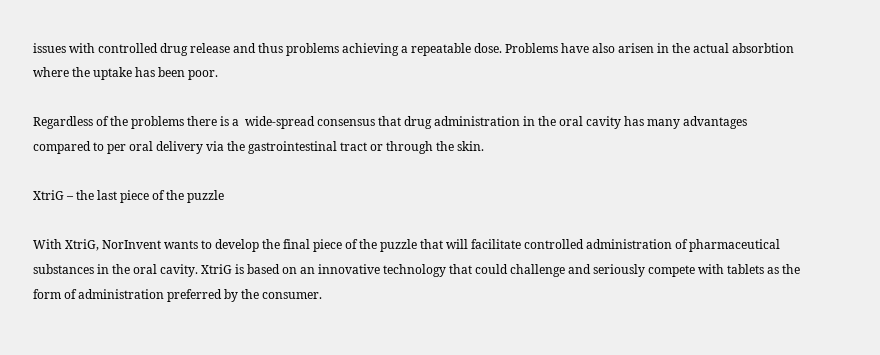issues with controlled drug release and thus problems achieving a repeatable dose. Problems have also arisen in the actual absorbtion where the uptake has been poor.

Regardless of the problems there is a  wide-spread consensus that drug administration in the oral cavity has many advantages compared to per oral delivery via the gastrointestinal tract or through the skin.

XtriG – the last piece of the puzzle

With XtriG, NorInvent wants to develop the final piece of the puzzle that will facilitate controlled administration of pharmaceutical substances in the oral cavity. XtriG is based on an innovative technology that could challenge and seriously compete with tablets as the form of administration preferred by the consumer.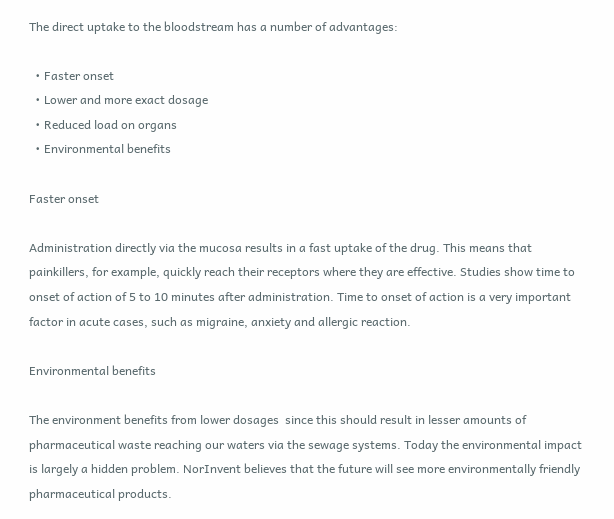The direct uptake to the bloodstream has a number of advantages:

  • Faster onset
  • Lower and more exact dosage
  • Reduced load on organs
  • Environmental benefits

Faster onset

Administration directly via the mucosa results in a fast uptake of the drug. This means that painkillers, for example, quickly reach their receptors where they are effective. Studies show time to onset of action of 5 to 10 minutes after administration. Time to onset of action is a very important factor in acute cases, such as migraine, anxiety and allergic reaction.

Environmental benefits

The environment benefits from lower dosages  since this should result in lesser amounts of pharmaceutical waste reaching our waters via the sewage systems. Today the environmental impact is largely a hidden problem. NorInvent believes that the future will see more environmentally friendly pharmaceutical products.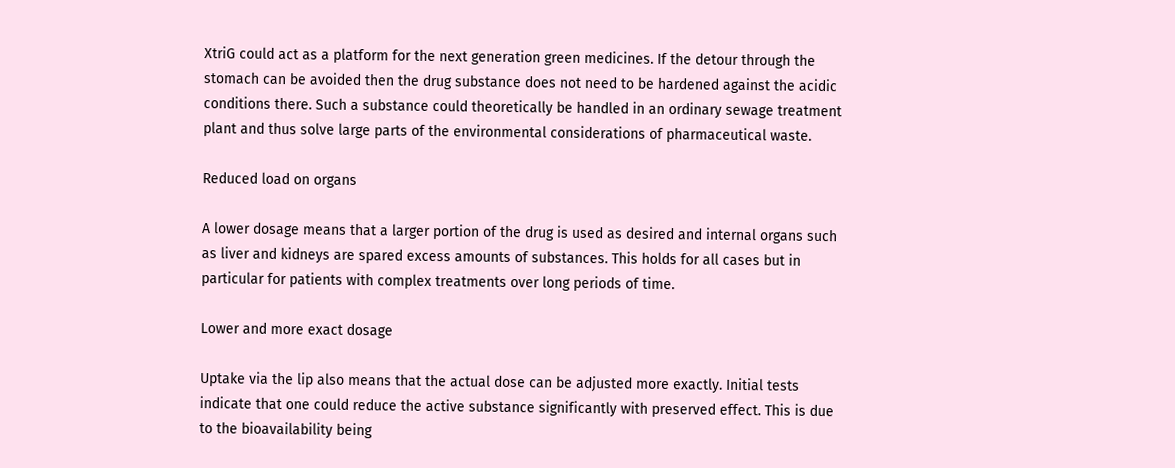XtriG could act as a platform for the next generation green medicines. If the detour through the stomach can be avoided then the drug substance does not need to be hardened against the acidic conditions there. Such a substance could theoretically be handled in an ordinary sewage treatment plant and thus solve large parts of the environmental considerations of pharmaceutical waste.

Reduced load on organs

A lower dosage means that a larger portion of the drug is used as desired and internal organs such as liver and kidneys are spared excess amounts of substances. This holds for all cases but in particular for patients with complex treatments over long periods of time.

Lower and more exact dosage

Uptake via the lip also means that the actual dose can be adjusted more exactly. Initial tests indicate that one could reduce the active substance significantly with preserved effect. This is due to the bioavailability being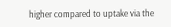higher compared to uptake via the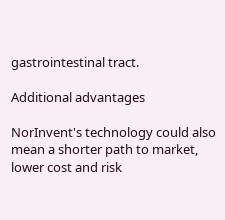gastrointestinal tract.

Additional advantages

NorInvent's technology could also mean a shorter path to market, lower cost and risk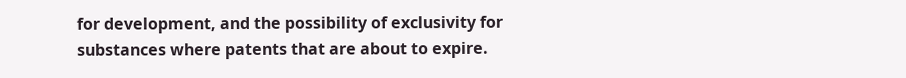for development, and the possibility of exclusivity for substances where patents that are about to expire.